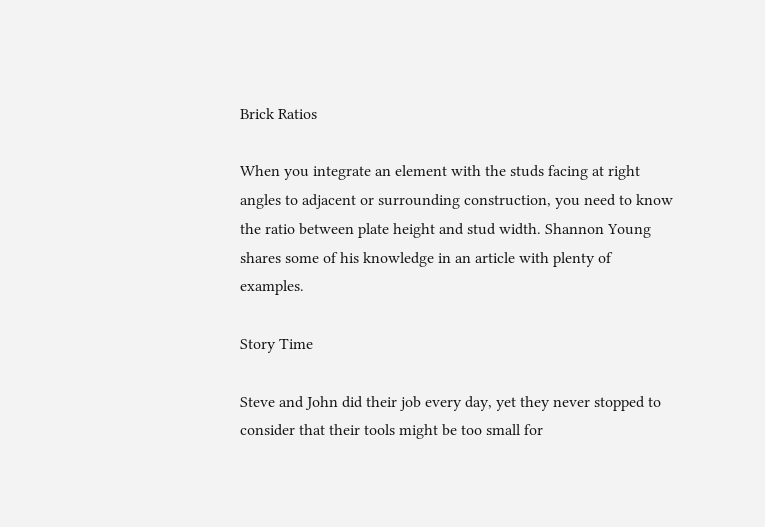Brick Ratios

When you integrate an element with the studs facing at right angles to adjacent or surrounding construction, you need to know the ratio between plate height and stud width. Shannon Young shares some of his knowledge in an article with plenty of examples.

Story Time

Steve and John did their job every day, yet they never stopped to consider that their tools might be too small for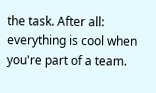the task. After all: everything is cool when you're part of a team.